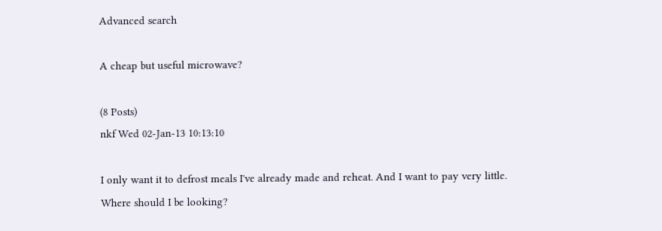Advanced search

A cheap but useful microwave?

(8 Posts)
nkf Wed 02-Jan-13 10:13:10

I only want it to defrost meals I've already made and reheat. And I want to pay very little. Where should I be looking?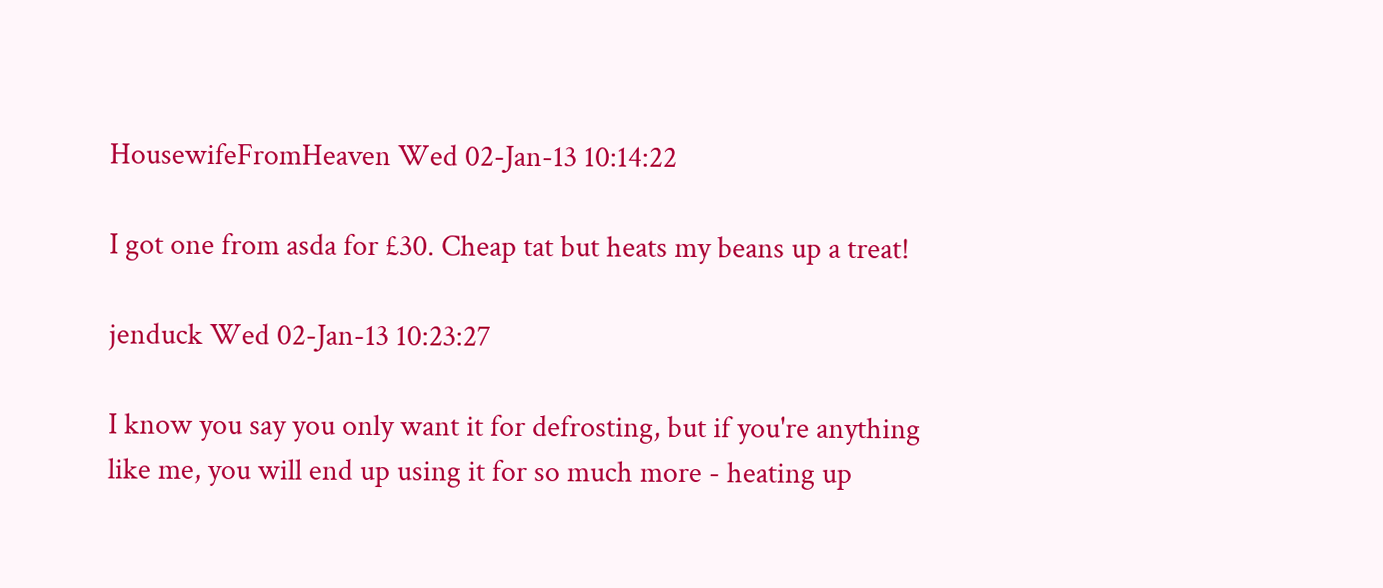HousewifeFromHeaven Wed 02-Jan-13 10:14:22

I got one from asda for £30. Cheap tat but heats my beans up a treat!

jenduck Wed 02-Jan-13 10:23:27

I know you say you only want it for defrosting, but if you're anything like me, you will end up using it for so much more - heating up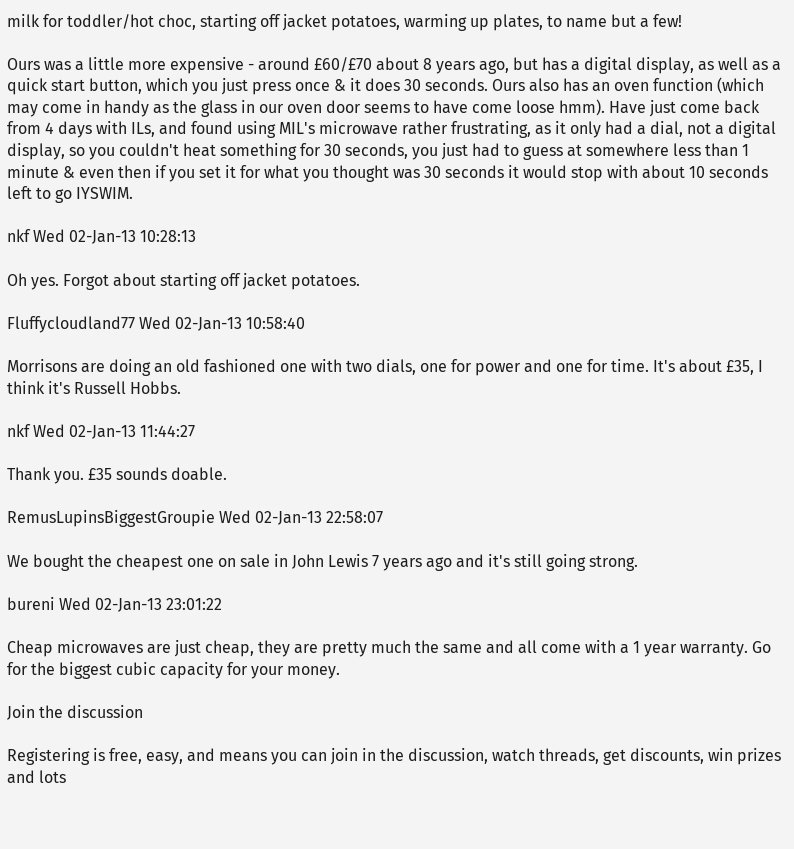milk for toddler/hot choc, starting off jacket potatoes, warming up plates, to name but a few!

Ours was a little more expensive - around £60/£70 about 8 years ago, but has a digital display, as well as a quick start button, which you just press once & it does 30 seconds. Ours also has an oven function (which may come in handy as the glass in our oven door seems to have come loose hmm). Have just come back from 4 days with ILs, and found using MIL's microwave rather frustrating, as it only had a dial, not a digital display, so you couldn't heat something for 30 seconds, you just had to guess at somewhere less than 1 minute & even then if you set it for what you thought was 30 seconds it would stop with about 10 seconds left to go IYSWIM.

nkf Wed 02-Jan-13 10:28:13

Oh yes. Forgot about starting off jacket potatoes.

Fluffycloudland77 Wed 02-Jan-13 10:58:40

Morrisons are doing an old fashioned one with two dials, one for power and one for time. It's about £35, I think it's Russell Hobbs.

nkf Wed 02-Jan-13 11:44:27

Thank you. £35 sounds doable.

RemusLupinsBiggestGroupie Wed 02-Jan-13 22:58:07

We bought the cheapest one on sale in John Lewis 7 years ago and it's still going strong.

bureni Wed 02-Jan-13 23:01:22

Cheap microwaves are just cheap, they are pretty much the same and all come with a 1 year warranty. Go for the biggest cubic capacity for your money.

Join the discussion

Registering is free, easy, and means you can join in the discussion, watch threads, get discounts, win prizes and lots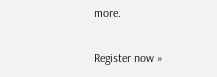more.

Register now »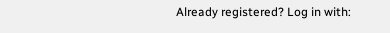Already registered? Log in with: